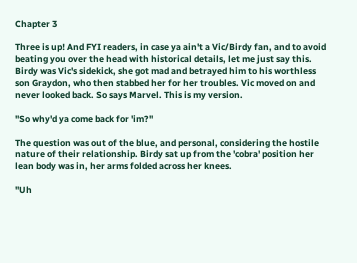Chapter 3

Three is up! And FYI readers, in case ya ain't a Vic/Birdy fan, and to avoid beating you over the head with historical details, let me just say this. Birdy was Vic's sidekick, she got mad and betrayed him to his worthless son Graydon, who then stabbed her for her troubles. Vic moved on and never looked back. So says Marvel. This is my version.

"So why'd ya come back for 'im?"

The question was out of the blue, and personal, considering the hostile nature of their relationship. Birdy sat up from the 'cobra' position her lean body was in, her arms folded across her knees.

"Uh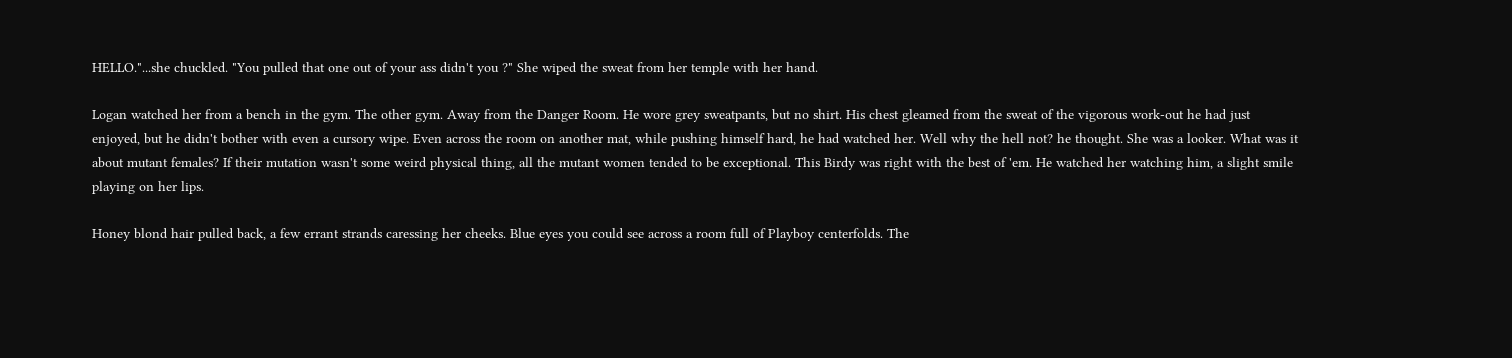HELLO."...she chuckled. "You pulled that one out of your ass didn't you ?" She wiped the sweat from her temple with her hand.

Logan watched her from a bench in the gym. The other gym. Away from the Danger Room. He wore grey sweatpants, but no shirt. His chest gleamed from the sweat of the vigorous work-out he had just enjoyed, but he didn't bother with even a cursory wipe. Even across the room on another mat, while pushing himself hard, he had watched her. Well why the hell not? he thought. She was a looker. What was it about mutant females? If their mutation wasn't some weird physical thing, all the mutant women tended to be exceptional. This Birdy was right with the best of 'em. He watched her watching him, a slight smile playing on her lips.

Honey blond hair pulled back, a few errant strands caressing her cheeks. Blue eyes you could see across a room full of Playboy centerfolds. The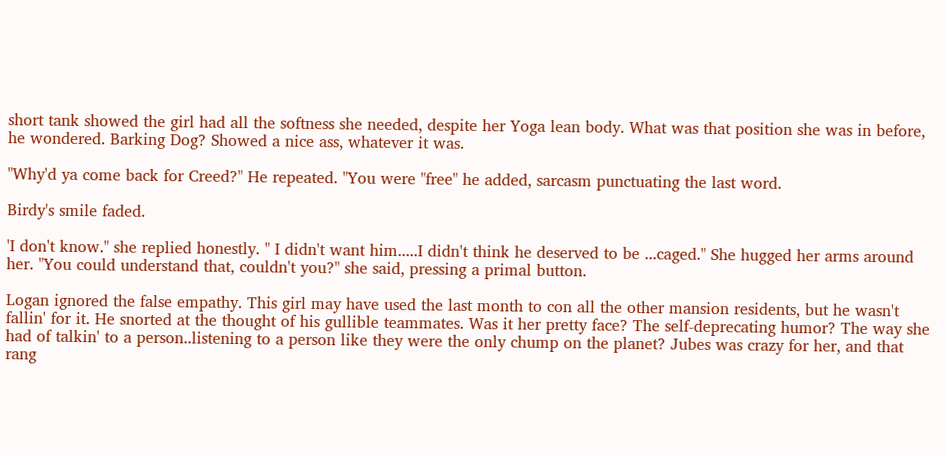short tank showed the girl had all the softness she needed, despite her Yoga lean body. What was that position she was in before, he wondered. Barking Dog? Showed a nice ass, whatever it was.

"Why'd ya come back for Creed?" He repeated. "You were "free" he added, sarcasm punctuating the last word.

Birdy's smile faded.

'I don't know." she replied honestly. " I didn't want him.....I didn't think he deserved to be ...caged." She hugged her arms around her. "You could understand that, couldn't you?" she said, pressing a primal button.

Logan ignored the false empathy. This girl may have used the last month to con all the other mansion residents, but he wasn't fallin' for it. He snorted at the thought of his gullible teammates. Was it her pretty face? The self-deprecating humor? The way she had of talkin' to a person..listening to a person like they were the only chump on the planet? Jubes was crazy for her, and that rang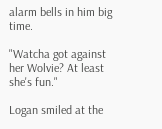alarm bells in him big time.

"Watcha got against her Wolvie? At least she's fun."

Logan smiled at the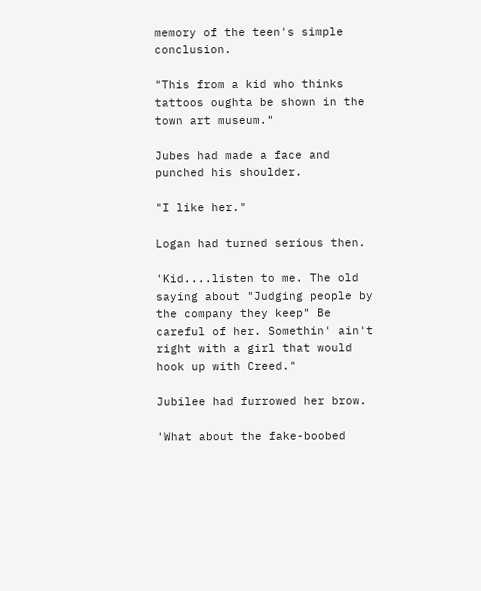memory of the teen's simple conclusion.

"This from a kid who thinks tattoos oughta be shown in the town art museum."

Jubes had made a face and punched his shoulder.

"I like her."

Logan had turned serious then.

'Kid....listen to me. The old saying about "Judging people by the company they keep" Be careful of her. Somethin' ain't right with a girl that would hook up with Creed."

Jubilee had furrowed her brow.

'What about the fake-boobed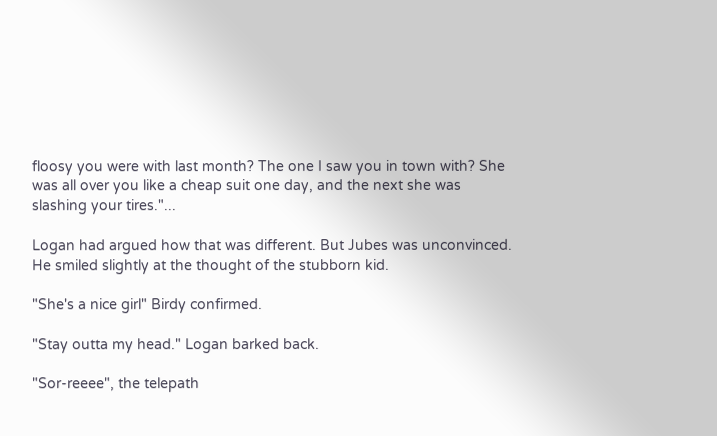floosy you were with last month? The one I saw you in town with? She was all over you like a cheap suit one day, and the next she was slashing your tires."...

Logan had argued how that was different. But Jubes was unconvinced. He smiled slightly at the thought of the stubborn kid.

"She's a nice girl" Birdy confirmed.

"Stay outta my head." Logan barked back.

"Sor-reeee", the telepath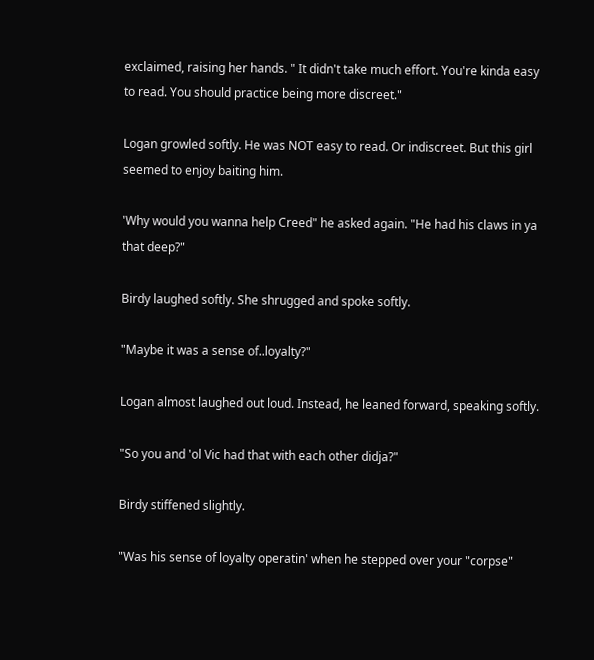exclaimed, raising her hands. " It didn't take much effort. You're kinda easy to read. You should practice being more discreet."

Logan growled softly. He was NOT easy to read. Or indiscreet. But this girl seemed to enjoy baiting him.

'Why would you wanna help Creed" he asked again. "He had his claws in ya that deep?"

Birdy laughed softly. She shrugged and spoke softly.

"Maybe it was a sense of..loyalty?"

Logan almost laughed out loud. Instead, he leaned forward, speaking softly.

"So you and 'ol Vic had that with each other didja?"

Birdy stiffened slightly.

"Was his sense of loyalty operatin' when he stepped over your "corpse"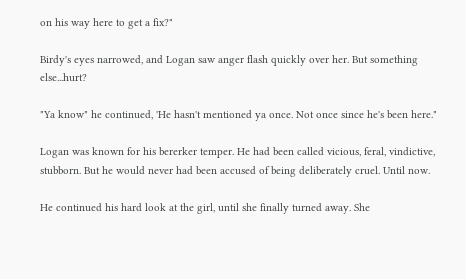on his way here to get a fix?"

Birdy's eyes narrowed, and Logan saw anger flash quickly over her. But something else...hurt?

"Ya know" he continued, 'He hasn't mentioned ya once. Not once since he's been here."

Logan was known for his bererker temper. He had been called vicious, feral, vindictive, stubborn. But he would never had been accused of being deliberately cruel. Until now.

He continued his hard look at the girl, until she finally turned away. She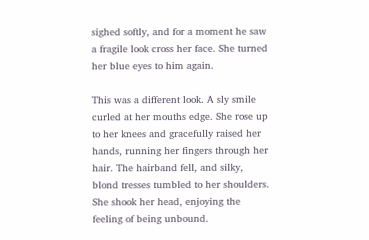sighed softly, and for a moment he saw a fragile look cross her face. She turned her blue eyes to him again.

This was a different look. A sly smile curled at her mouths edge. She rose up to her knees and gracefully raised her hands, running her fingers through her hair. The hairband fell, and silky, blond tresses tumbled to her shoulders. She shook her head, enjoying the feeling of being unbound.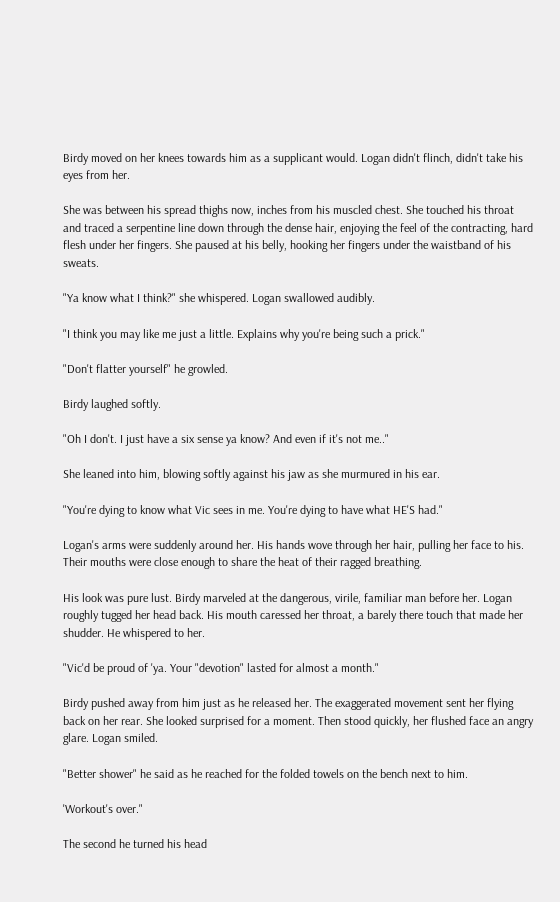Birdy moved on her knees towards him as a supplicant would. Logan didn't flinch, didn't take his eyes from her.

She was between his spread thighs now, inches from his muscled chest. She touched his throat and traced a serpentine line down through the dense hair, enjoying the feel of the contracting, hard flesh under her fingers. She paused at his belly, hooking her fingers under the waistband of his sweats.

"Ya know what I think?" she whispered. Logan swallowed audibly.

"I think you may like me just a little. Explains why you're being such a prick."

"Don't flatter yourself" he growled.

Birdy laughed softly.

"Oh I don't. I just have a six sense ya know? And even if it's not me.."

She leaned into him, blowing softly against his jaw as she murmured in his ear.

"You're dying to know what Vic sees in me. You're dying to have what HE'S had."

Logan's arms were suddenly around her. His hands wove through her hair, pulling her face to his. Their mouths were close enough to share the heat of their ragged breathing.

His look was pure lust. Birdy marveled at the dangerous, virile, familiar man before her. Logan roughly tugged her head back. His mouth caressed her throat, a barely there touch that made her shudder. He whispered to her.

"Vic'd be proud of 'ya. Your "devotion" lasted for almost a month."

Birdy pushed away from him just as he released her. The exaggerated movement sent her flying back on her rear. She looked surprised for a moment. Then stood quickly, her flushed face an angry glare. Logan smiled.

"Better shower" he said as he reached for the folded towels on the bench next to him.

'Workout's over."

The second he turned his head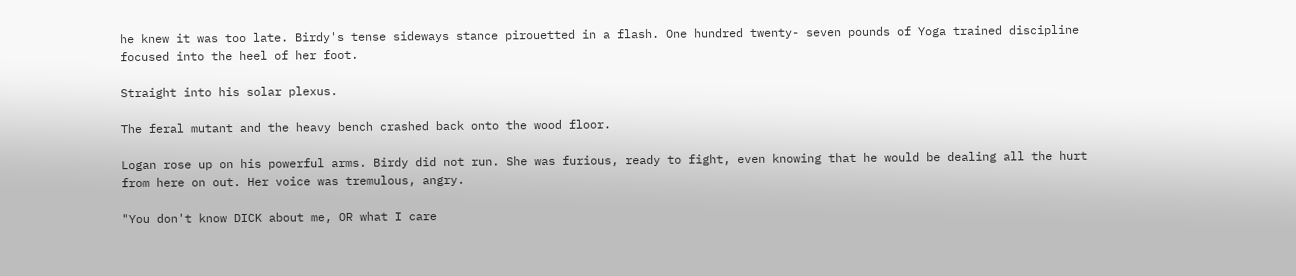he knew it was too late. Birdy's tense sideways stance pirouetted in a flash. One hundred twenty- seven pounds of Yoga trained discipline focused into the heel of her foot.

Straight into his solar plexus.

The feral mutant and the heavy bench crashed back onto the wood floor.

Logan rose up on his powerful arms. Birdy did not run. She was furious, ready to fight, even knowing that he would be dealing all the hurt from here on out. Her voice was tremulous, angry.

"You don't know DICK about me, OR what I care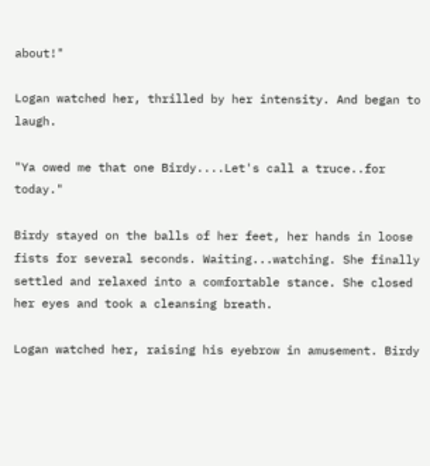about!"

Logan watched her, thrilled by her intensity. And began to laugh.

"Ya owed me that one Birdy....Let's call a truce..for today."

Birdy stayed on the balls of her feet, her hands in loose fists for several seconds. Waiting...watching. She finally settled and relaxed into a comfortable stance. She closed her eyes and took a cleansing breath.

Logan watched her, raising his eyebrow in amusement. Birdy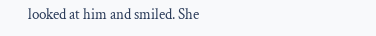looked at him and smiled. She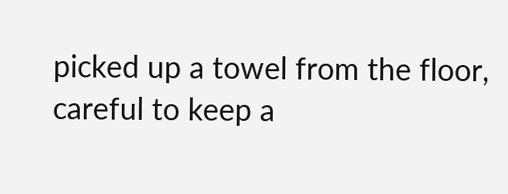picked up a towel from the floor, careful to keep a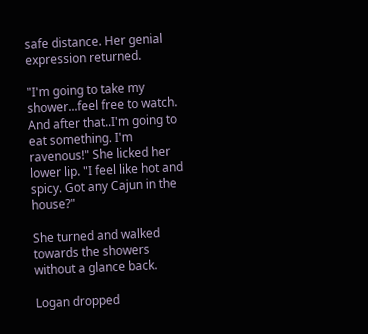safe distance. Her genial expression returned.

"I'm going to take my shower...feel free to watch. And after that..I'm going to eat something. I'm ravenous!" She licked her lower lip. "I feel like hot and spicy. Got any Cajun in the house?"

She turned and walked towards the showers without a glance back.

Logan dropped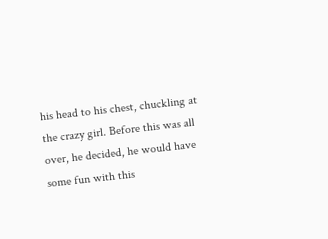his head to his chest, chuckling at the crazy girl. Before this was all over, he decided, he would have some fun with this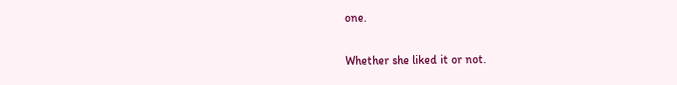one.

Whether she liked it or not.